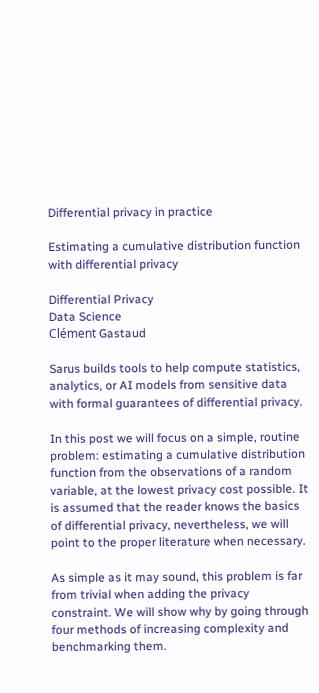Differential privacy in practice

Estimating a cumulative distribution function with differential privacy

Differential Privacy
Data Science
Clément Gastaud

Sarus builds tools to help compute statistics, analytics, or AI models from sensitive data with formal guarantees of differential privacy.

In this post we will focus on a simple, routine problem: estimating a cumulative distribution function from the observations of a random variable, at the lowest privacy cost possible. It is assumed that the reader knows the basics of differential privacy, nevertheless, we will point to the proper literature when necessary.

As simple as it may sound, this problem is far from trivial when adding the privacy constraint. We will show why by going through four methods of increasing complexity and benchmarking them.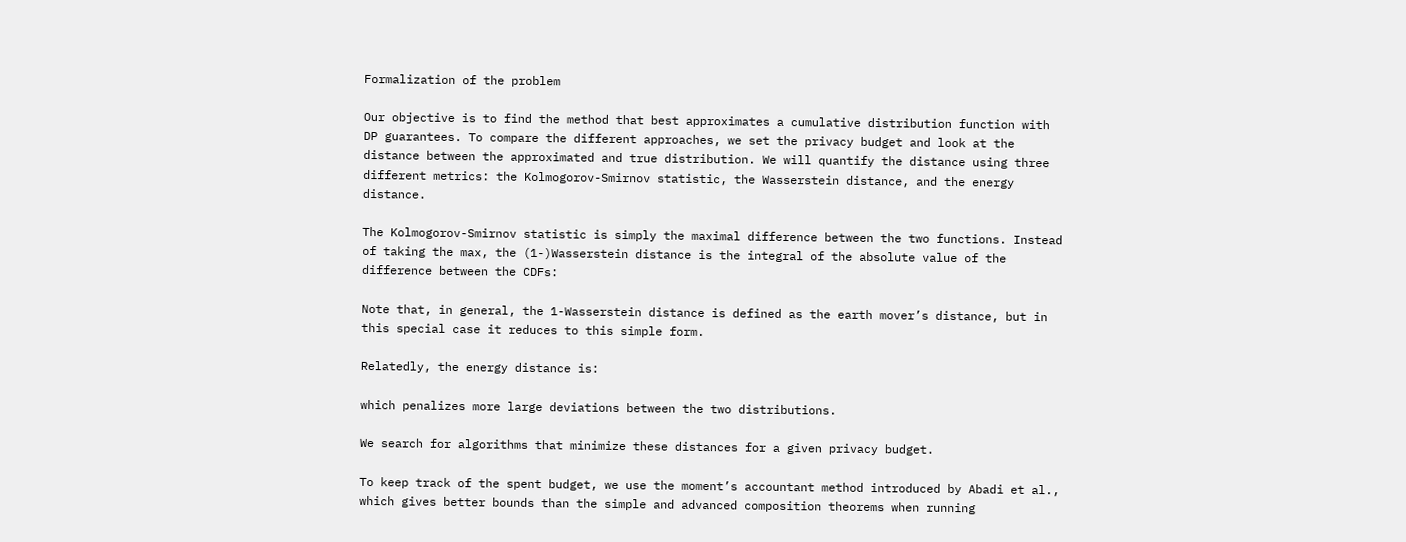Formalization of the problem

Our objective is to find the method that best approximates a cumulative distribution function with DP guarantees. To compare the different approaches, we set the privacy budget and look at the distance between the approximated and true distribution. We will quantify the distance using three different metrics: the Kolmogorov-Smirnov statistic, the Wasserstein distance, and the energy distance.

The Kolmogorov-Smirnov statistic is simply the maximal difference between the two functions. Instead of taking the max, the (1-)Wasserstein distance is the integral of the absolute value of the difference between the CDFs:

Note that, in general, the 1-Wasserstein distance is defined as the earth mover’s distance, but in this special case it reduces to this simple form.

Relatedly, the energy distance is:

which penalizes more large deviations between the two distributions.

We search for algorithms that minimize these distances for a given privacy budget.

To keep track of the spent budget, we use the moment’s accountant method introduced by Abadi et al., which gives better bounds than the simple and advanced composition theorems when running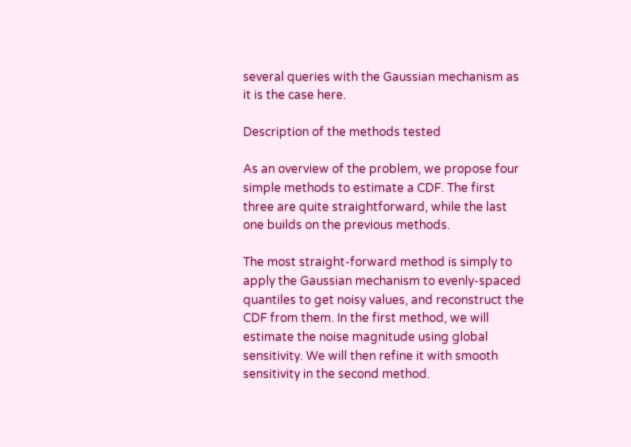several queries with the Gaussian mechanism as it is the case here.

Description of the methods tested

As an overview of the problem, we propose four simple methods to estimate a CDF. The first three are quite straightforward, while the last one builds on the previous methods.

The most straight-forward method is simply to apply the Gaussian mechanism to evenly-spaced quantiles to get noisy values, and reconstruct the CDF from them. In the first method, we will estimate the noise magnitude using global sensitivity. We will then refine it with smooth sensitivity in the second method.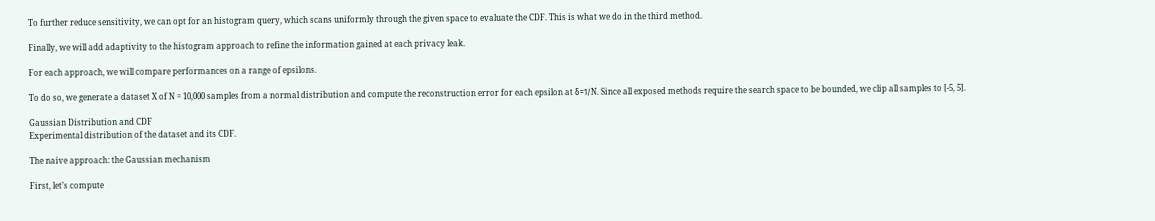To further reduce sensitivity, we can opt for an histogram query, which scans uniformly through the given space to evaluate the CDF. This is what we do in the third method.

Finally, we will add adaptivity to the histogram approach to refine the information gained at each privacy leak.

For each approach, we will compare performances on a range of epsilons.

To do so, we generate a dataset X of N = 10,000 samples from a normal distribution and compute the reconstruction error for each epsilon at δ=1/N. Since all exposed methods require the search space to be bounded, we clip all samples to [-5, 5].

Gaussian Distribution and CDF
Experimental distribution of the dataset and its CDF.

The naive approach: the Gaussian mechanism

First, let’s compute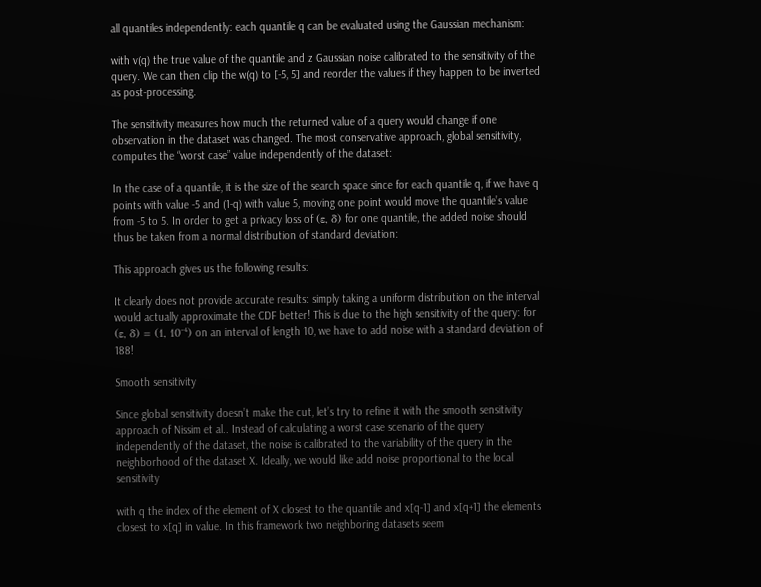all quantiles independently: each quantile q can be evaluated using the Gaussian mechanism:

with v(q) the true value of the quantile and z Gaussian noise calibrated to the sensitivity of the query. We can then clip the w(q) to [-5, 5] and reorder the values if they happen to be inverted as post-processing.

The sensitivity measures how much the returned value of a query would change if one observation in the dataset was changed. The most conservative approach, global sensitivity, computes the “worst case” value independently of the dataset:

In the case of a quantile, it is the size of the search space since for each quantile q, if we have q points with value -5 and (1-q) with value 5, moving one point would move the quantile’s value from -5 to 5. In order to get a privacy loss of (ε, δ) for one quantile, the added noise should thus be taken from a normal distribution of standard deviation:

This approach gives us the following results:

It clearly does not provide accurate results: simply taking a uniform distribution on the interval would actually approximate the CDF better! This is due to the high sensitivity of the query: for (ε, δ) = (1, 10⁻⁴) on an interval of length 10, we have to add noise with a standard deviation of 188!

Smooth sensitivity

Since global sensitivity doesn’t make the cut, let’s try to refine it with the smooth sensitivity approach of Nissim et al.. Instead of calculating a worst case scenario of the query independently of the dataset, the noise is calibrated to the variability of the query in the neighborhood of the dataset X. Ideally, we would like add noise proportional to the local sensitivity

with q the index of the element of X closest to the quantile and x[q-1] and x[q+1] the elements closest to x[q] in value. In this framework two neighboring datasets seem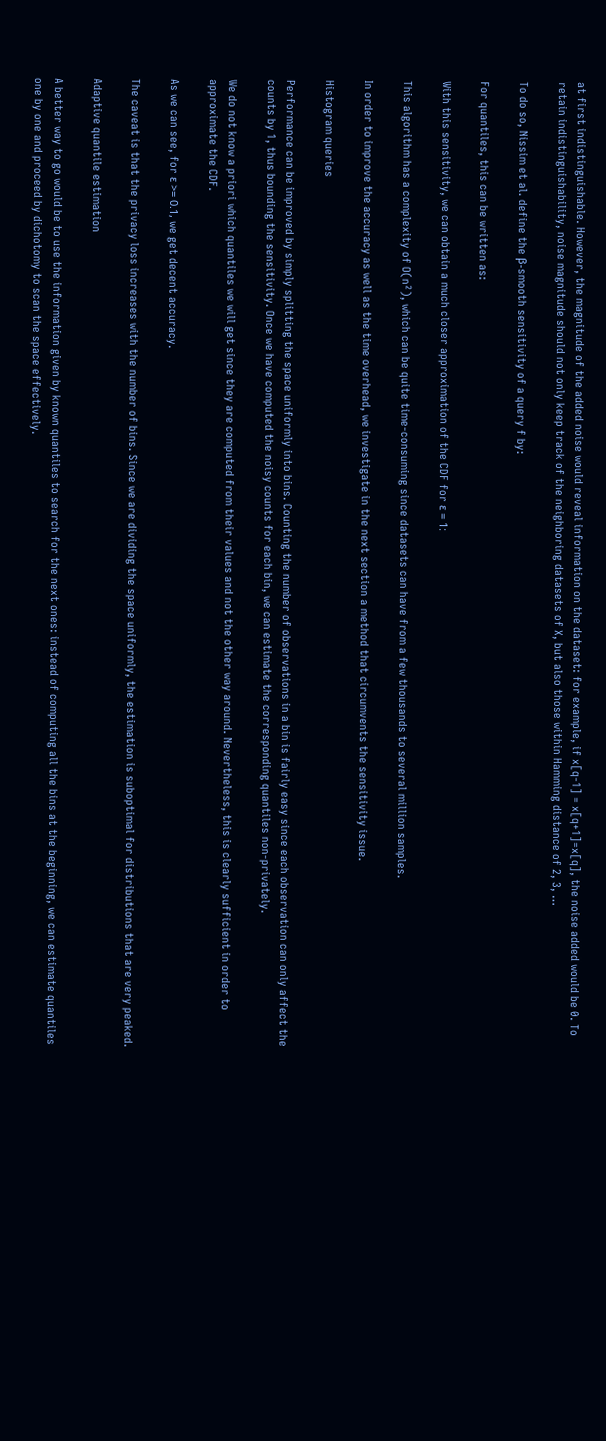at first indistinguishable. However, the magnitude of the added noise would reveal information on the dataset: for example, if x[q-1] = x[q+1]=x[q], the noise added would be 0. To retain indistinguishability, noise magnitude should not only keep track of the neighboring datasets of X, but also those within Hamming distance of 2, 3, …

To do so, Nissim et al. define the β-smooth sensitivity of a query f by:

For quantiles, this can be written as:

With this sensitivity, we can obtain a much closer approximation of the CDF for ε = 1:

This algorithm has a complexity of O(n²), which can be quite time-consuming since datasets can have from a few thousands to several million samples.

In order to improve the accuracy as well as the time overhead, we investigate in the next section a method that circumvents the sensitivity issue.

Histogram queries

Performance can be improved by simply splitting the space uniformly into bins. Counting the number of observations in a bin is fairly easy since each observation can only affect the counts by 1, thus bounding the sensitivity. Once we have computed the noisy counts for each bin, we can estimate the corresponding quantiles non-privately.

We do not know a priori which quantiles we will get since they are computed from their values and not the other way around. Nevertheless, this is clearly sufficient in order to approximate the CDF.

As we can see, for ε >= 0.1, we get decent accuracy.

The caveat is that the privacy loss increases with the number of bins. Since we are dividing the space uniformly, the estimation is suboptimal for distributions that are very peaked.

Adaptive quantile estimation

A better way to go would be to use the information given by known quantiles to search for the next ones: instead of computing all the bins at the beginning, we can estimate quantiles one by one and proceed by dichotomy to scan the space effectively.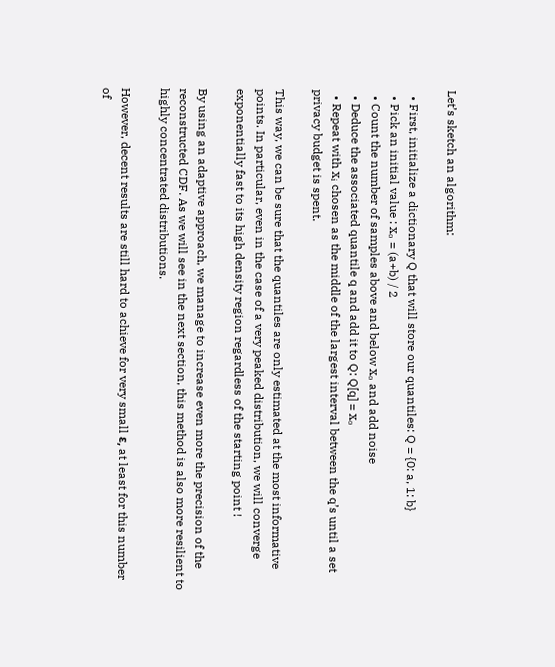Let’s sketch an algorithm:

  • First, initialize a dictionary Q that will store our quantiles: Q = {0: a, 1: b}
  • Pick an initial value : xₒ = (a+b) / 2
  • Count the number of samples above and below xₒ and add noise
  • Deduce the associated quantile q and add it to Q: Q[q] = xₒ
  • Repeat with xᵢ chosen as the middle of the largest interval between the q’s until a set privacy budget is spent.

This way, we can be sure that the quantiles are only estimated at the most informative points. In particular, even in the case of a very peaked distribution, we will converge exponentially fast to its high density region regardless of the starting point !

By using an adaptive approach, we manage to increase even more the precision of the reconstructed CDF. As we will see in the next section, this method is also more resilient to highly concentrated distributions.

However, decent results are still hard to achieve for very small ε, at least for this number of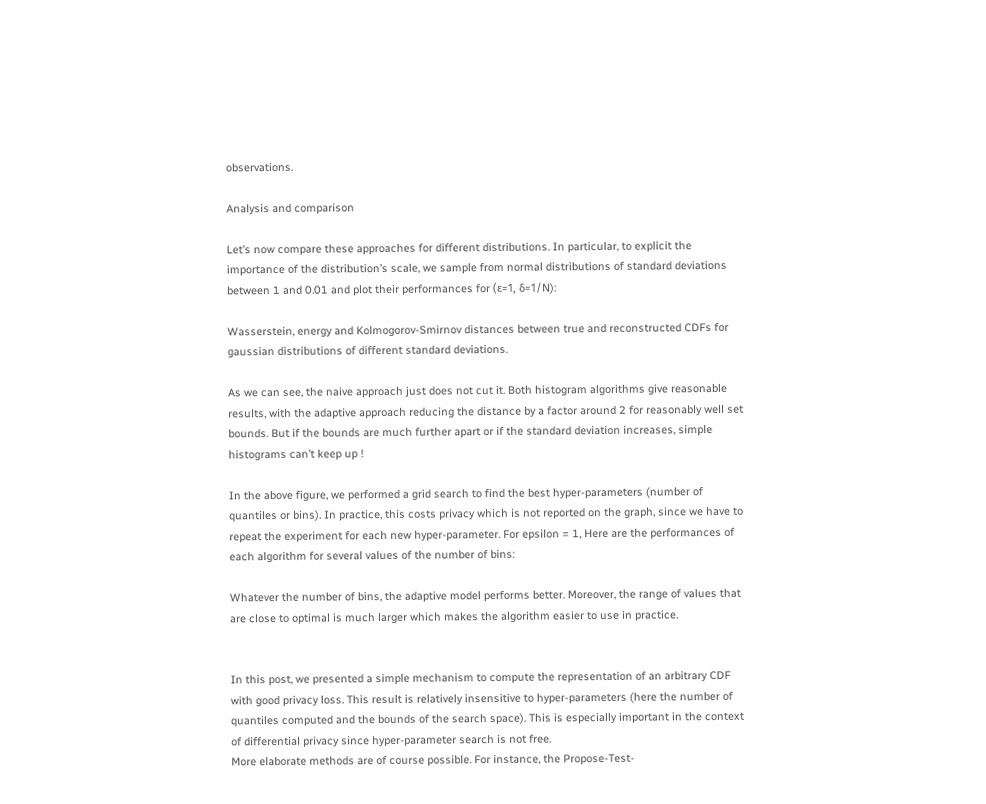observations.

Analysis and comparison

Let’s now compare these approaches for different distributions. In particular, to explicit the importance of the distribution’s scale, we sample from normal distributions of standard deviations between 1 and 0.01 and plot their performances for (ε=1, δ=1/N):

Wasserstein, energy and Kolmogorov-Smirnov distances between true and reconstructed CDFs for gaussian distributions of different standard deviations.

As we can see, the naive approach just does not cut it. Both histogram algorithms give reasonable results, with the adaptive approach reducing the distance by a factor around 2 for reasonably well set bounds. But if the bounds are much further apart or if the standard deviation increases, simple histograms can’t keep up !

In the above figure, we performed a grid search to find the best hyper-parameters (number of quantiles or bins). In practice, this costs privacy which is not reported on the graph, since we have to repeat the experiment for each new hyper-parameter. For epsilon = 1, Here are the performances of each algorithm for several values of the number of bins:

Whatever the number of bins, the adaptive model performs better. Moreover, the range of values that are close to optimal is much larger which makes the algorithm easier to use in practice.


In this post, we presented a simple mechanism to compute the representation of an arbitrary CDF with good privacy loss. This result is relatively insensitive to hyper-parameters (here the number of quantiles computed and the bounds of the search space). This is especially important in the context of differential privacy since hyper-parameter search is not free.
More elaborate methods are of course possible. For instance, the Propose-Test-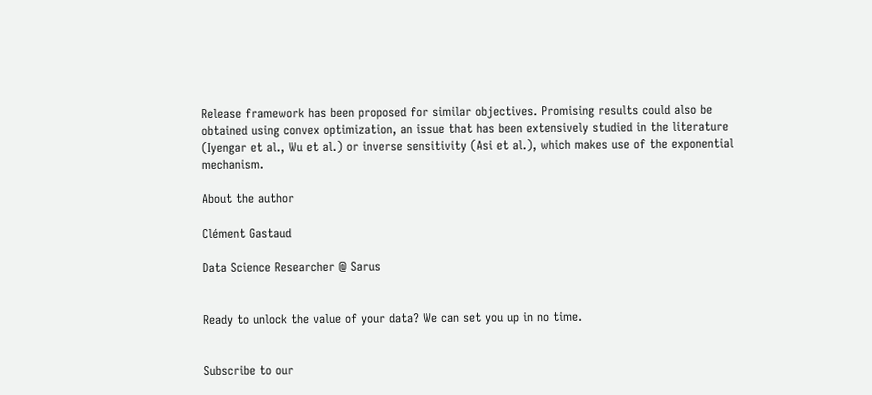Release framework has been proposed for similar objectives. Promising results could also be obtained using convex optimization, an issue that has been extensively studied in the literature (Iyengar et al., Wu et al.) or inverse sensitivity (Asi et al.), which makes use of the exponential mechanism.

About the author

Clément Gastaud

Data Science Researcher @ Sarus


Ready to unlock the value of your data? We can set you up in no time.


Subscribe to our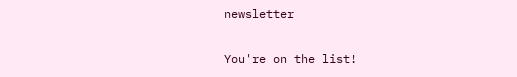newsletter

You're on the list!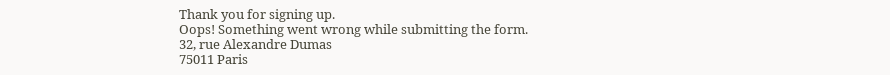Thank you for signing up.
Oops! Something went wrong while submitting the form.
32, rue Alexandre Dumas
75011 Paris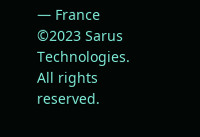— France
©2023 Sarus Technologies.
All rights reserved.